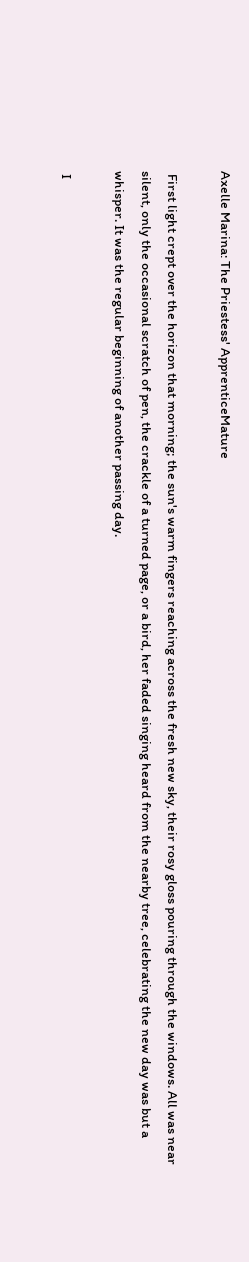Axelle Marina: The Priestess' ApprenticeMature

 First light crept over the horizon that morning; the sun's warm fingers reaching across the fresh new sky, their rosy gloss pouring through the windows. All was near silent, only the occasional scratch of pen, the crackle of a turned page, or a bird, her faded singing heard from the nearby tree, celebrating the new day was but a whisper. It was the regular beginning of another passing day.

 I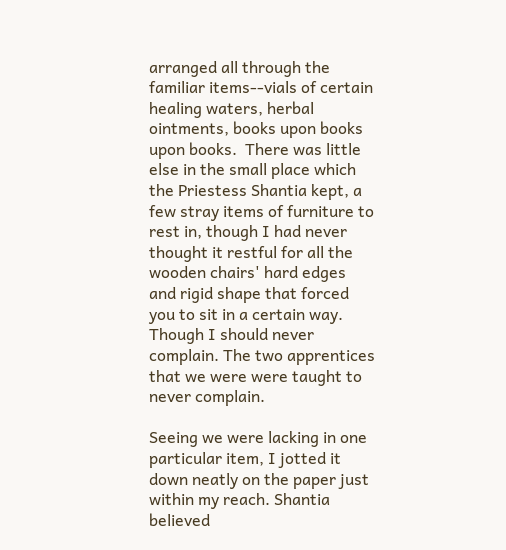arranged all through the familiar items--vials of certain healing waters, herbal ointments, books upon books upon books.  There was little else in the small place which the Priestess Shantia kept, a few stray items of furniture to rest in, though I had never thought it restful for all the wooden chairs' hard edges and rigid shape that forced you to sit in a certain way. Though I should never complain. The two apprentices that we were were taught to never complain.

Seeing we were lacking in one particular item, I jotted it down neatly on the paper just within my reach. Shantia believed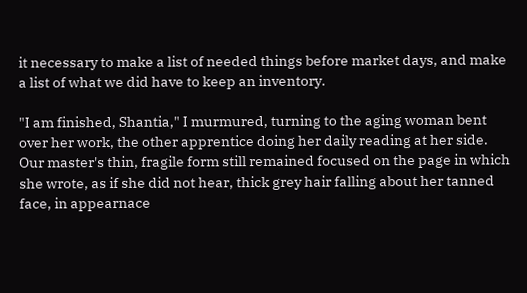it necessary to make a list of needed things before market days, and make a list of what we did have to keep an inventory.

"I am finished, Shantia," I murmured, turning to the aging woman bent over her work, the other apprentice doing her daily reading at her side. Our master's thin, fragile form still remained focused on the page in which she wrote, as if she did not hear, thick grey hair falling about her tanned face, in appearnace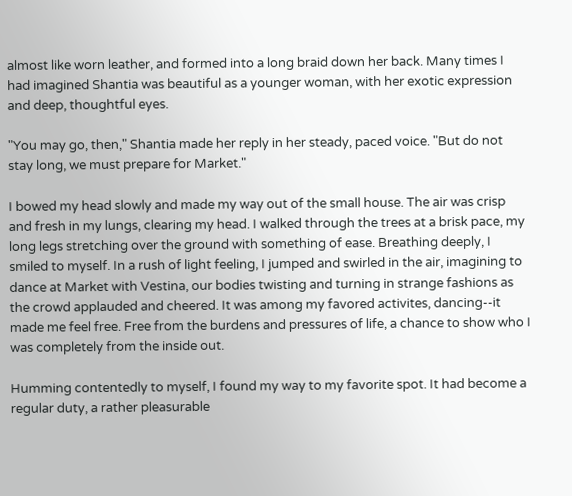almost like worn leather, and formed into a long braid down her back. Many times I had imagined Shantia was beautiful as a younger woman, with her exotic expression and deep, thoughtful eyes.

"You may go, then," Shantia made her reply in her steady, paced voice. "But do not stay long, we must prepare for Market."

I bowed my head slowly and made my way out of the small house. The air was crisp and fresh in my lungs, clearing my head. I walked through the trees at a brisk pace, my long legs stretching over the ground with something of ease. Breathing deeply, I smiled to myself. In a rush of light feeling, I jumped and swirled in the air, imagining to dance at Market with Vestina, our bodies twisting and turning in strange fashions as the crowd applauded and cheered. It was among my favored activites, dancing--it made me feel free. Free from the burdens and pressures of life, a chance to show who I was completely from the inside out.

Humming contentedly to myself, I found my way to my favorite spot. It had become a regular duty, a rather pleasurable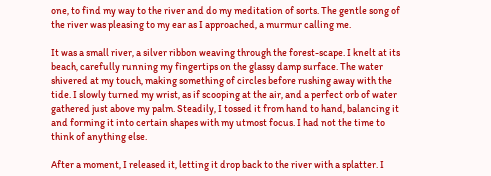one, to find my way to the river and do my meditation of sorts. The gentle song of the river was pleasing to my ear as I approached, a murmur calling me.

It was a small river, a silver ribbon weaving through the forest-scape. I knelt at its beach, carefully running my fingertips on the glassy damp surface. The water shivered at my touch, making something of circles before rushing away with the tide. I slowly turned my wrist, as if scooping at the air, and a perfect orb of water gathered just above my palm. Steadily, I tossed it from hand to hand, balancing it and forming it into certain shapes with my utmost focus. I had not the time to think of anything else.

After a moment, I released it, letting it drop back to the river with a splatter. I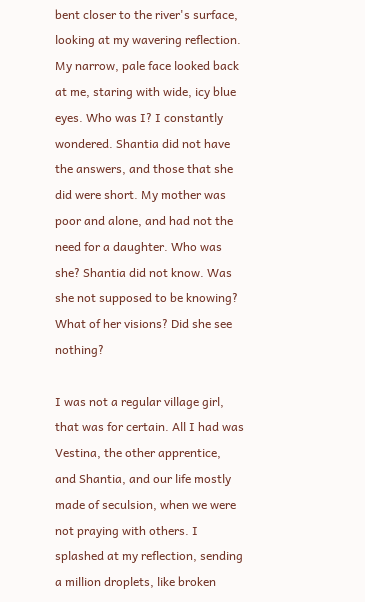bent closer to the river's surface, looking at my wavering reflection. My narrow, pale face looked back at me, staring with wide, icy blue eyes. Who was I? I constantly wondered. Shantia did not have the answers, and those that she did were short. My mother was poor and alone, and had not the need for a daughter. Who was she? Shantia did not know. Was she not supposed to be knowing? What of her visions? Did she see nothing?

I was not a regular village girl, that was for certain. All I had was Vestina, the other apprentice, and Shantia, and our life mostly made of seculsion, when we were not praying with others. I splashed at my reflection, sending a million droplets, like broken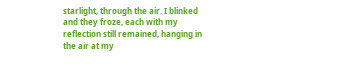starlight, through the air. I blinked and they froze, each with my reflection still remained, hanging in the air at my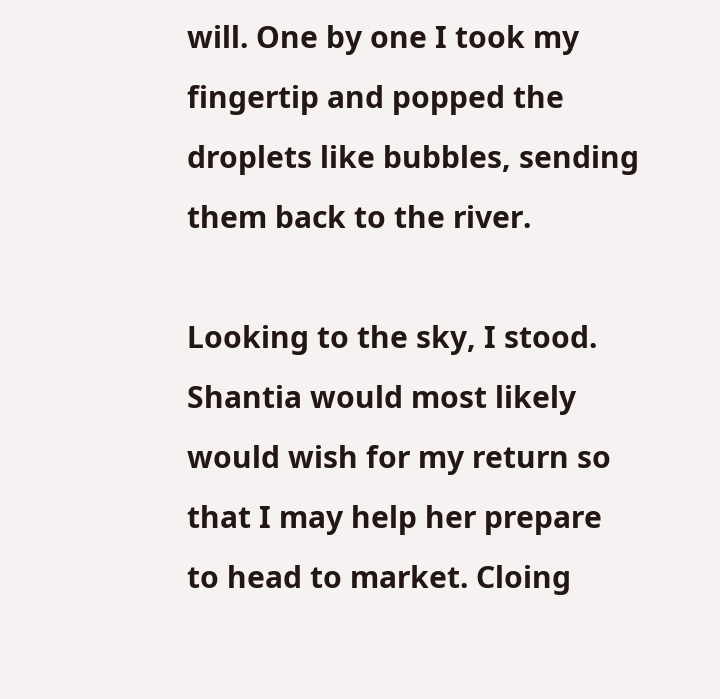will. One by one I took my fingertip and popped the droplets like bubbles, sending them back to the river.

Looking to the sky, I stood. Shantia would most likely would wish for my return so that I may help her prepare to head to market. Cloing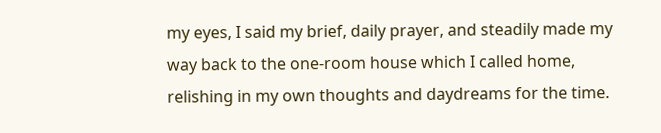my eyes, I said my brief, daily prayer, and steadily made my way back to the one-room house which I called home, relishing in my own thoughts and daydreams for the time.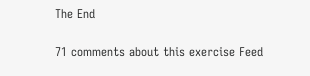The End

71 comments about this exercise Feed